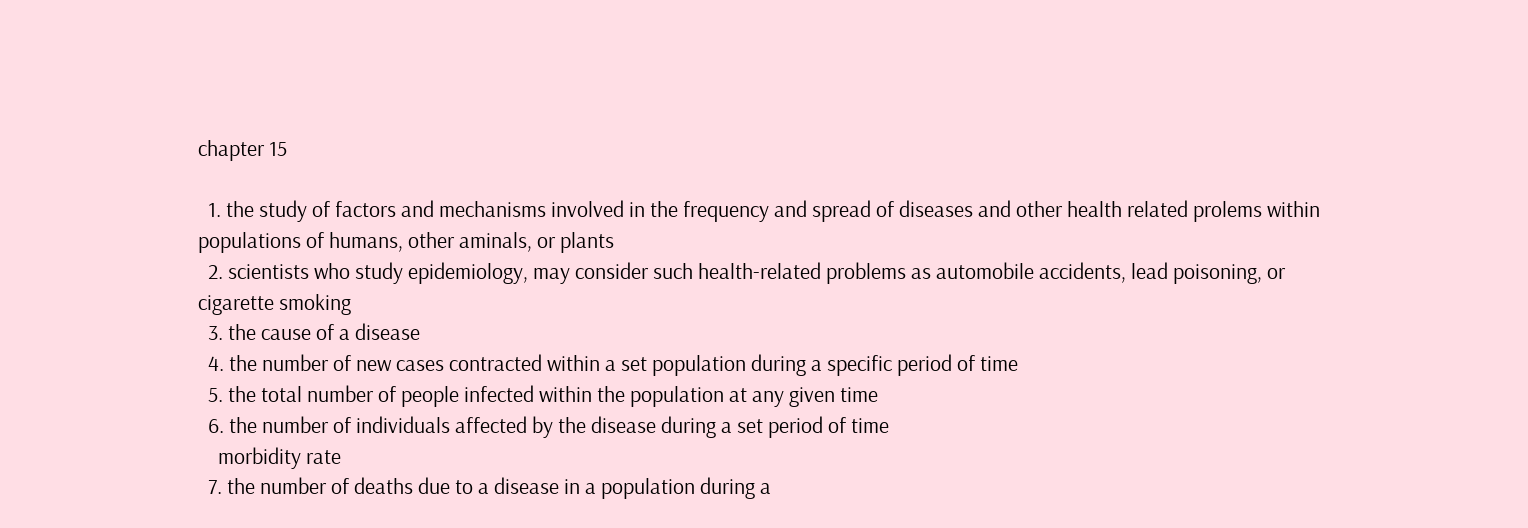chapter 15

  1. the study of factors and mechanisms involved in the frequency and spread of diseases and other health related prolems within populations of humans, other aminals, or plants
  2. scientists who study epidemiology, may consider such health-related problems as automobile accidents, lead poisoning, or cigarette smoking
  3. the cause of a disease
  4. the number of new cases contracted within a set population during a specific period of time
  5. the total number of people infected within the population at any given time
  6. the number of individuals affected by the disease during a set period of time
    morbidity rate
  7. the number of deaths due to a disease in a population during a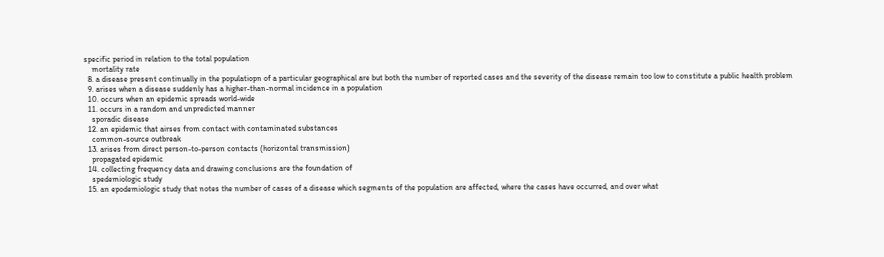specific period in relation to the total population
    mortality rate
  8. a disease present continually in the populatiopn of a particular geographical are but both the number of reported cases and the severity of the disease remain too low to constitute a public health problem
  9. arises when a disease suddenly has a higher-than-normal incidence in a population
  10. occurs when an epidemic spreads world-wide
  11. occurs in a random and unpredicted manner
    sporadic disease
  12. an epidemic that airses from contact with contaminated substances
    common-source outbreak
  13. arises from direct person-to-person contacts (horizontal transmission)
    propagated epidemic
  14. collecting frequency data and drawing conclusions are the foundation of
    spedemiologic study
  15. an epodemiologic study that notes the number of cases of a disease which segments of the population are affected, where the cases have occurred, and over what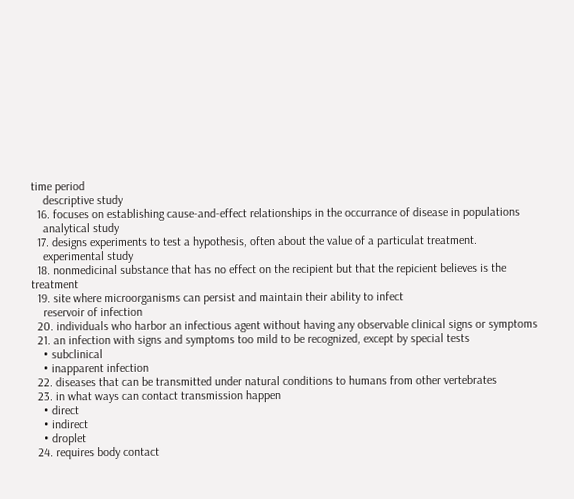time period
    descriptive study
  16. focuses on establishing cause-and-effect relationships in the occurrance of disease in populations
    analytical study
  17. designs experiments to test a hypothesis, often about the value of a particulat treatment.
    experimental study
  18. nonmedicinal substance that has no effect on the recipient but that the repicient believes is the treatment
  19. site where microorganisms can persist and maintain their ability to infect
    reservoir of infection
  20. individuals who harbor an infectious agent without having any observable clinical signs or symptoms
  21. an infection with signs and symptoms too mild to be recognized, except by special tests
    • subclinical
    • inapparent infection
  22. diseases that can be transmitted under natural conditions to humans from other vertebrates
  23. in what ways can contact transmission happen
    • direct
    • indirect
    • droplet
  24. requires body contact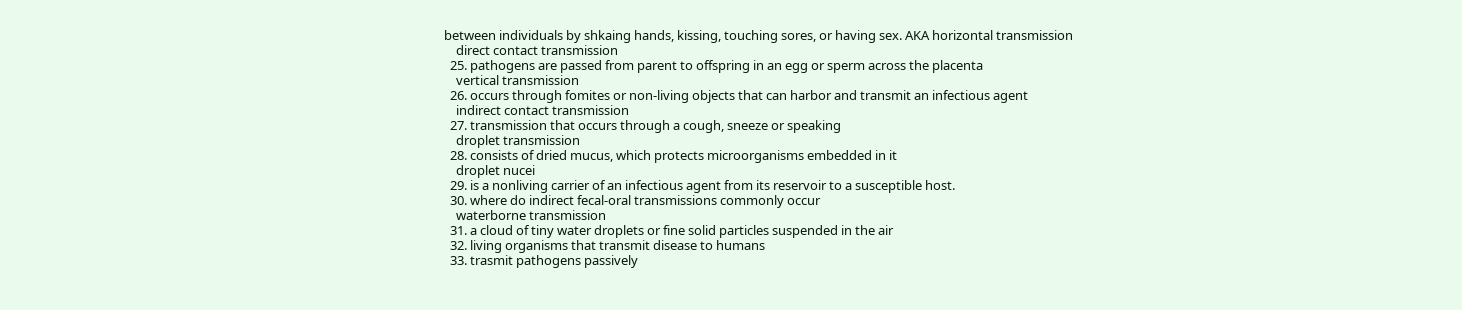between individuals by shkaing hands, kissing, touching sores, or having sex. AKA horizontal transmission
    direct contact transmission
  25. pathogens are passed from parent to offspring in an egg or sperm across the placenta
    vertical transmission
  26. occurs through fomites or non-living objects that can harbor and transmit an infectious agent
    indirect contact transmission
  27. transmission that occurs through a cough, sneeze or speaking
    droplet transmission
  28. consists of dried mucus, which protects microorganisms embedded in it
    droplet nucei
  29. is a nonliving carrier of an infectious agent from its reservoir to a susceptible host.
  30. where do indirect fecal-oral transmissions commonly occur
    waterborne transmission
  31. a cloud of tiny water droplets or fine solid particles suspended in the air
  32. living organisms that transmit disease to humans
  33. trasmit pathogens passively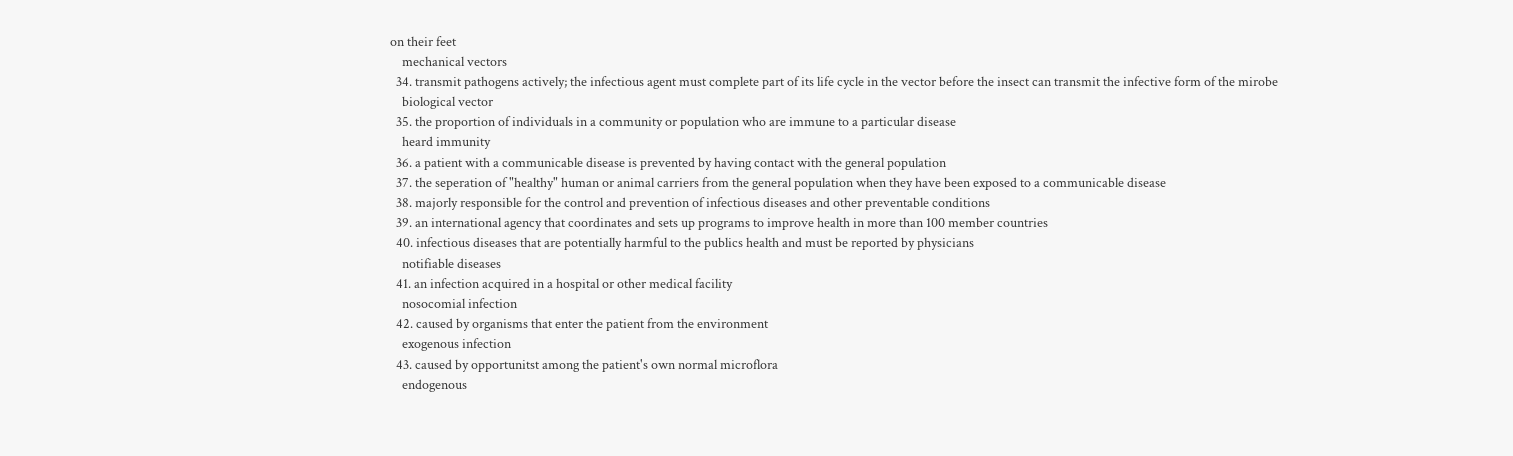on their feet
    mechanical vectors
  34. transmit pathogens actively; the infectious agent must complete part of its life cycle in the vector before the insect can transmit the infective form of the mirobe
    biological vector
  35. the proportion of individuals in a community or population who are immune to a particular disease
    heard immunity
  36. a patient with a communicable disease is prevented by having contact with the general population
  37. the seperation of "healthy" human or animal carriers from the general population when they have been exposed to a communicable disease
  38. majorly responsible for the control and prevention of infectious diseases and other preventable conditions
  39. an international agency that coordinates and sets up programs to improve health in more than 100 member countries
  40. infectious diseases that are potentially harmful to the publics health and must be reported by physicians
    notifiable diseases
  41. an infection acquired in a hospital or other medical facility
    nosocomial infection
  42. caused by organisms that enter the patient from the environment
    exogenous infection
  43. caused by opportunitst among the patient's own normal microflora
    endogenous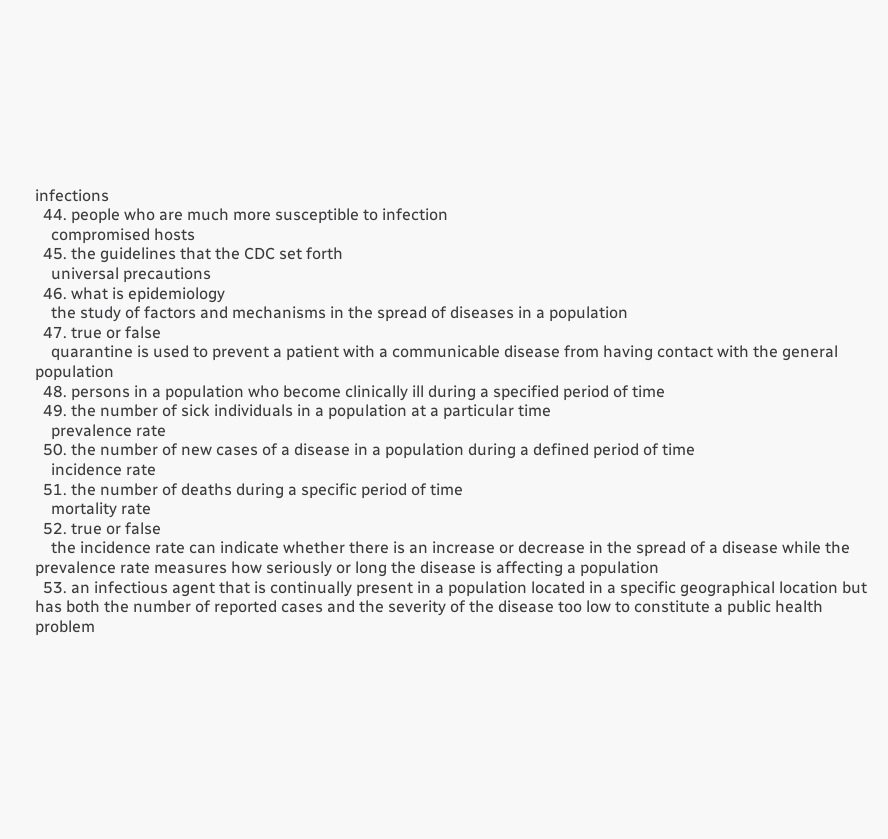infections
  44. people who are much more susceptible to infection
    compromised hosts
  45. the guidelines that the CDC set forth
    universal precautions
  46. what is epidemiology
    the study of factors and mechanisms in the spread of diseases in a population
  47. true or false
    quarantine is used to prevent a patient with a communicable disease from having contact with the general population
  48. persons in a population who become clinically ill during a specified period of time
  49. the number of sick individuals in a population at a particular time
    prevalence rate
  50. the number of new cases of a disease in a population during a defined period of time
    incidence rate
  51. the number of deaths during a specific period of time
    mortality rate
  52. true or false
    the incidence rate can indicate whether there is an increase or decrease in the spread of a disease while the prevalence rate measures how seriously or long the disease is affecting a population
  53. an infectious agent that is continually present in a population located in a specific geographical location but has both the number of reported cases and the severity of the disease too low to constitute a public health problem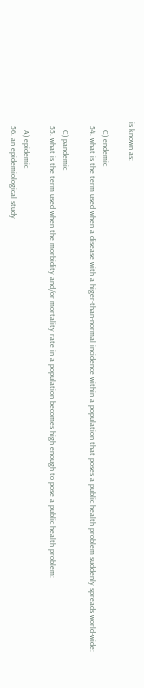is known as:

    C) endemic
  54. what is the term used when a disease with a higer-than-normal incidence within a population that poses a public health problem suddenly spreads world-wide:

    C) pandemic
  55. what is the term used when the morbidity and/or mortality rate in a population becomes high enough to pose a public health problem:

    A) epidemic
  56. an epidemiological study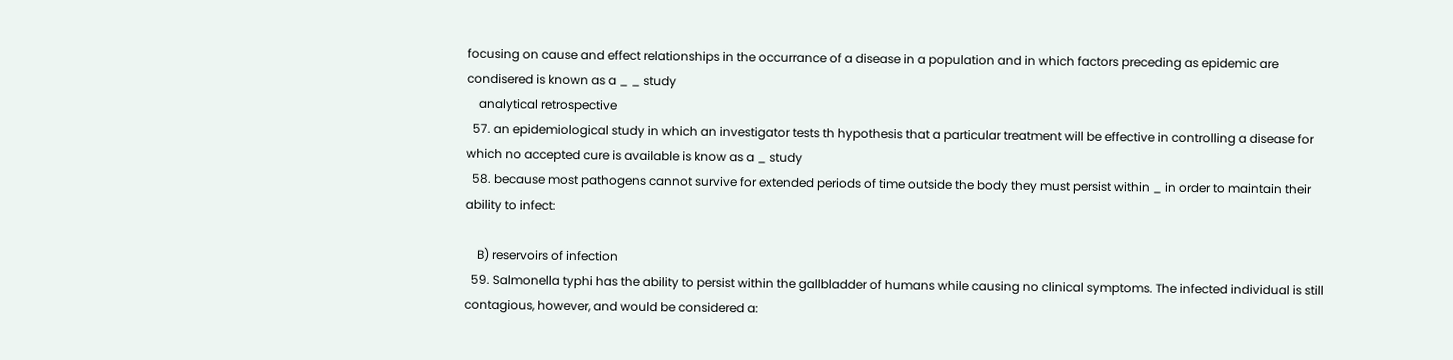focusing on cause and effect relationships in the occurrance of a disease in a population and in which factors preceding as epidemic are condisered is known as a _ _ study
    analytical retrospective
  57. an epidemiological study in which an investigator tests th hypothesis that a particular treatment will be effective in controlling a disease for which no accepted cure is available is know as a _ study
  58. because most pathogens cannot survive for extended periods of time outside the body they must persist within _ in order to maintain their ability to infect:

    B) reservoirs of infection
  59. Salmonella typhi has the ability to persist within the gallbladder of humans while causing no clinical symptoms. The infected individual is still contagious, however, and would be considered a: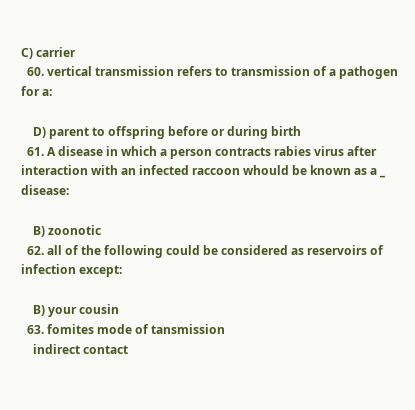C) carrier
  60. vertical transmission refers to transmission of a pathogen for a:

    D) parent to offspring before or during birth
  61. A disease in which a person contracts rabies virus after interaction with an infected raccoon whould be known as a _ disease:

    B) zoonotic
  62. all of the following could be considered as reservoirs of infection except:

    B) your cousin
  63. fomites mode of tansmission
    indirect contact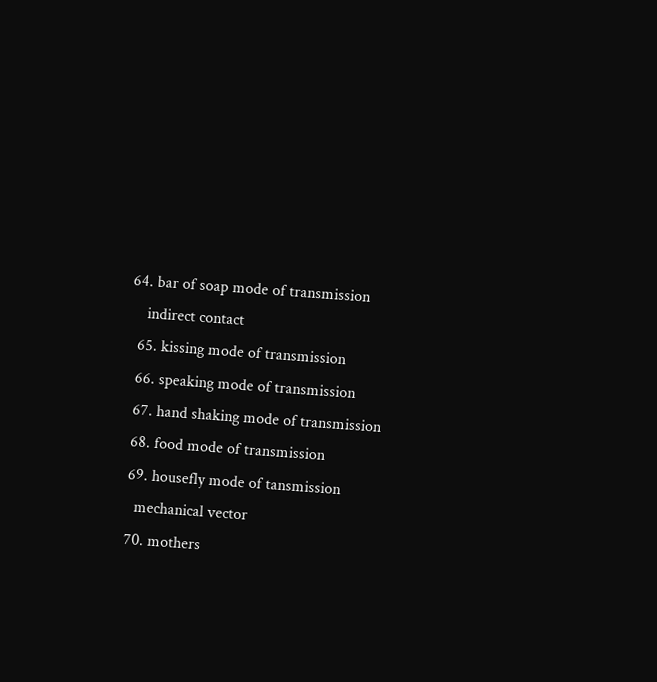64. bar of soap mode of transmission
    indirect contact
  65. kissing mode of transmission
  66. speaking mode of transmission
  67. hand shaking mode of transmission
  68. food mode of transmission
  69. housefly mode of tansmission
    mechanical vector
  70. mothers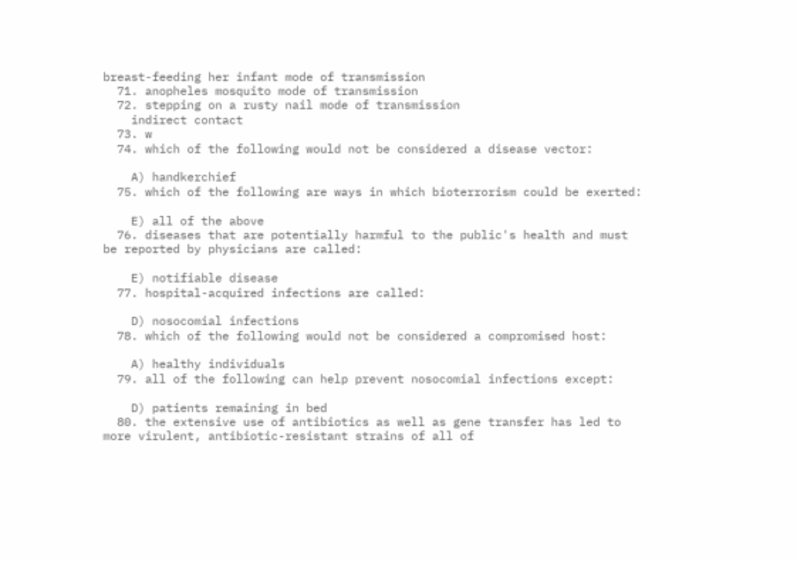breast-feeding her infant mode of transmission
  71. anopheles mosquito mode of transmission
  72. stepping on a rusty nail mode of transmission
    indirect contact
  73. w
  74. which of the following would not be considered a disease vector:

    A) handkerchief
  75. which of the following are ways in which bioterrorism could be exerted:

    E) all of the above
  76. diseases that are potentially harmful to the public's health and must be reported by physicians are called:

    E) notifiable disease
  77. hospital-acquired infections are called:

    D) nosocomial infections
  78. which of the following would not be considered a compromised host:

    A) healthy individuals
  79. all of the following can help prevent nosocomial infections except:

    D) patients remaining in bed
  80. the extensive use of antibiotics as well as gene transfer has led to more virulent, antibiotic-resistant strains of all of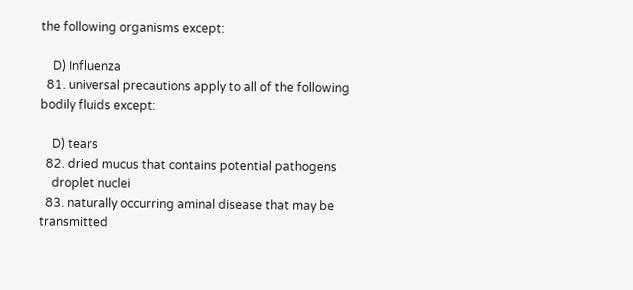the following organisms except:

    D) Influenza
  81. universal precautions apply to all of the following bodily fluids except:

    D) tears
  82. dried mucus that contains potential pathogens
    droplet nuclei
  83. naturally occurring aminal disease that may be transmitted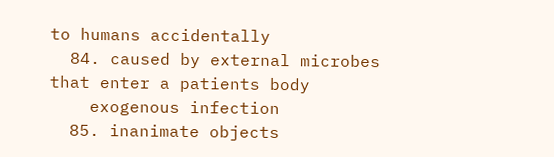to humans accidentally
  84. caused by external microbes that enter a patients body
    exogenous infection
  85. inanimate objects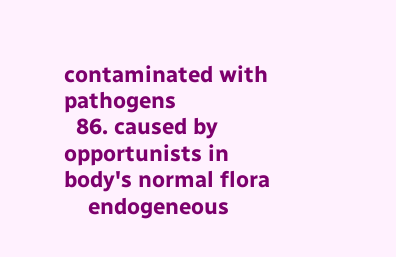contaminated with pathogens
  86. caused by opportunists in body's normal flora
    endogeneous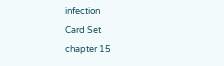infection
Card Set
chapter 15